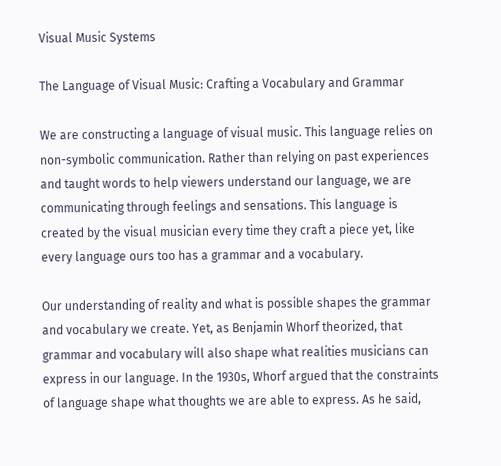Visual Music Systems

The Language of Visual Music: Crafting a Vocabulary and Grammar

We are constructing a language of visual music. This language relies on non-symbolic communication. Rather than relying on past experiences and taught words to help viewers understand our language, we are communicating through feelings and sensations. This language is created by the visual musician every time they craft a piece yet, like every language ours too has a grammar and a vocabulary.

Our understanding of reality and what is possible shapes the grammar and vocabulary we create. Yet, as Benjamin Whorf theorized, that grammar and vocabulary will also shape what realities musicians can express in our language. In the 1930s, Whorf argued that the constraints of language shape what thoughts we are able to express. As he said,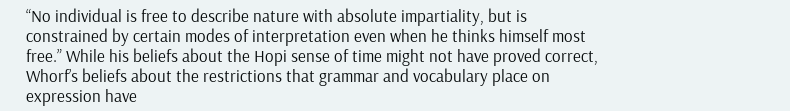“No individual is free to describe nature with absolute impartiality, but is constrained by certain modes of interpretation even when he thinks himself most free.” While his beliefs about the Hopi sense of time might not have proved correct, Whorf’s beliefs about the restrictions that grammar and vocabulary place on expression have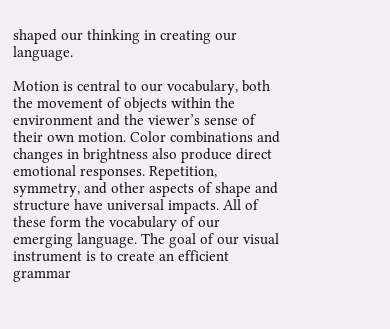shaped our thinking in creating our language.

Motion is central to our vocabulary, both the movement of objects within the environment and the viewer’s sense of their own motion. Color combinations and changes in brightness also produce direct emotional responses. Repetition, symmetry, and other aspects of shape and structure have universal impacts. All of these form the vocabulary of our emerging language. The goal of our visual instrument is to create an efficient grammar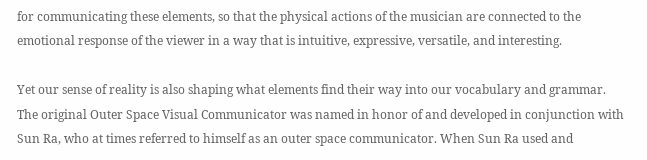for communicating these elements, so that the physical actions of the musician are connected to the emotional response of the viewer in a way that is intuitive, expressive, versatile, and interesting.

Yet our sense of reality is also shaping what elements find their way into our vocabulary and grammar. The original Outer Space Visual Communicator was named in honor of and developed in conjunction with Sun Ra, who at times referred to himself as an outer space communicator. When Sun Ra used and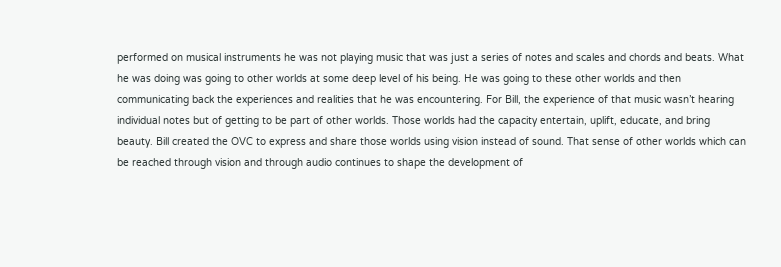performed on musical instruments he was not playing music that was just a series of notes and scales and chords and beats. What he was doing was going to other worlds at some deep level of his being. He was going to these other worlds and then communicating back the experiences and realities that he was encountering. For Bill, the experience of that music wasn’t hearing individual notes but of getting to be part of other worlds. Those worlds had the capacity entertain, uplift, educate, and bring beauty. Bill created the OVC to express and share those worlds using vision instead of sound. That sense of other worlds which can be reached through vision and through audio continues to shape the development of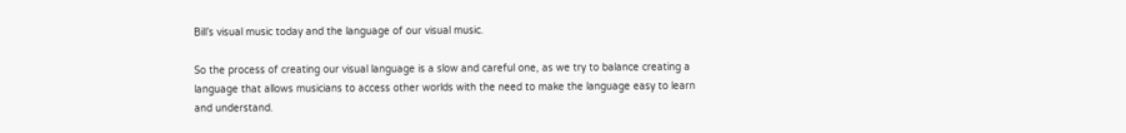Bill’s visual music today and the language of our visual music.

So the process of creating our visual language is a slow and careful one, as we try to balance creating a language that allows musicians to access other worlds with the need to make the language easy to learn and understand.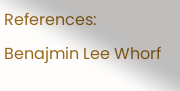References: Benajmin Lee Whorf